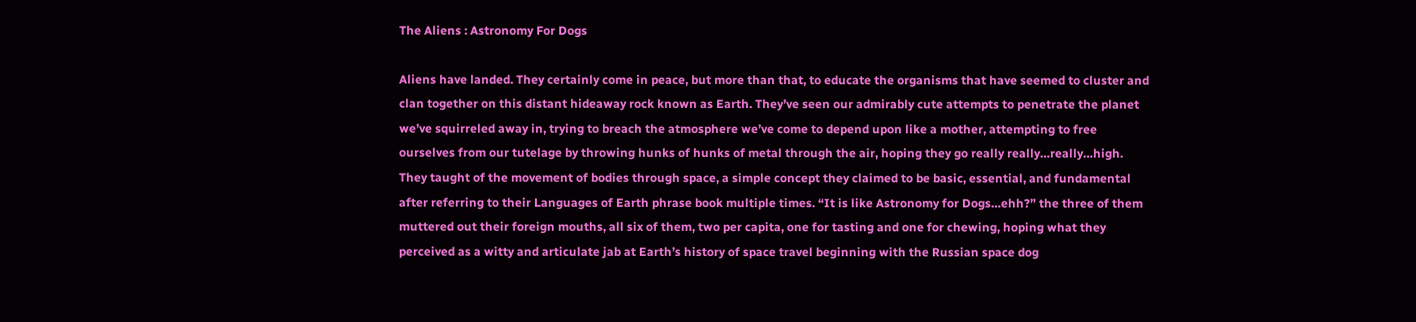The Aliens : Astronomy For Dogs

Aliens have landed. They certainly come in peace, but more than that, to educate the organisms that have seemed to cluster and clan together on this distant hideaway rock known as Earth. They’ve seen our admirably cute attempts to penetrate the planet we’ve squirreled away in, trying to breach the atmosphere we’ve come to depend upon like a mother, attempting to free ourselves from our tutelage by throwing hunks of hunks of metal through the air, hoping they go really really…really…high. They taught of the movement of bodies through space, a simple concept they claimed to be basic, essential, and fundamental after referring to their Languages of Earth phrase book multiple times. “It is like Astronomy for Dogs…ehh?” the three of them muttered out their foreign mouths, all six of them, two per capita, one for tasting and one for chewing, hoping what they perceived as a witty and articulate jab at Earth’s history of space travel beginning with the Russian space dog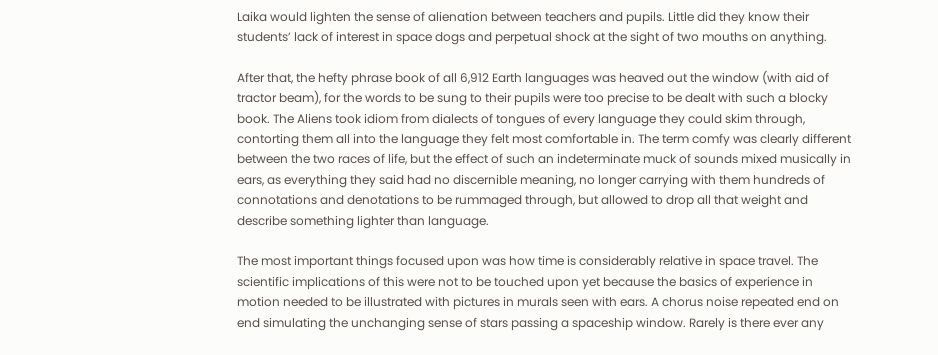Laika would lighten the sense of alienation between teachers and pupils. Little did they know their students’ lack of interest in space dogs and perpetual shock at the sight of two mouths on anything.

After that, the hefty phrase book of all 6,912 Earth languages was heaved out the window (with aid of tractor beam), for the words to be sung to their pupils were too precise to be dealt with such a blocky book. The Aliens took idiom from dialects of tongues of every language they could skim through, contorting them all into the language they felt most comfortable in. The term comfy was clearly different between the two races of life, but the effect of such an indeterminate muck of sounds mixed musically in ears, as everything they said had no discernible meaning, no longer carrying with them hundreds of connotations and denotations to be rummaged through, but allowed to drop all that weight and describe something lighter than language.

The most important things focused upon was how time is considerably relative in space travel. The scientific implications of this were not to be touched upon yet because the basics of experience in motion needed to be illustrated with pictures in murals seen with ears. A chorus noise repeated end on end simulating the unchanging sense of stars passing a spaceship window. Rarely is there ever any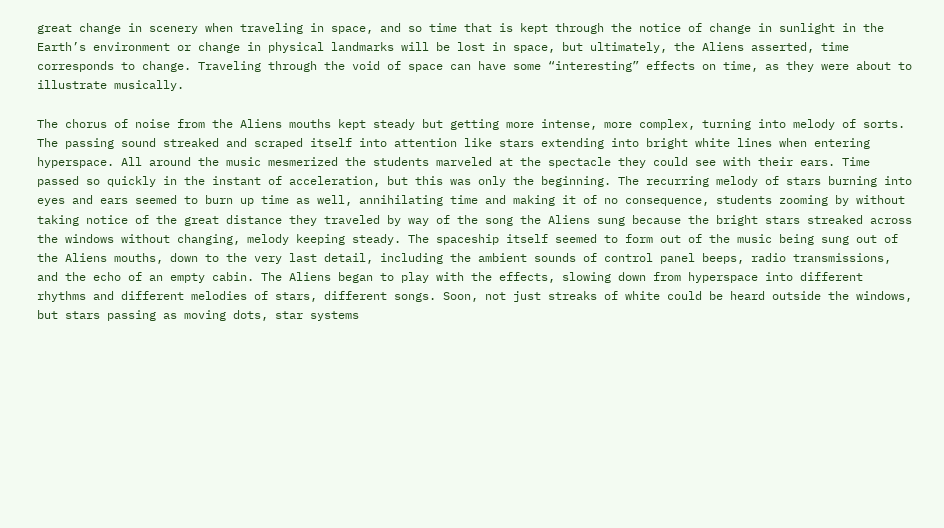great change in scenery when traveling in space, and so time that is kept through the notice of change in sunlight in the Earth’s environment or change in physical landmarks will be lost in space, but ultimately, the Aliens asserted, time corresponds to change. Traveling through the void of space can have some “interesting” effects on time, as they were about to illustrate musically.

The chorus of noise from the Aliens mouths kept steady but getting more intense, more complex, turning into melody of sorts. The passing sound streaked and scraped itself into attention like stars extending into bright white lines when entering hyperspace. All around the music mesmerized the students marveled at the spectacle they could see with their ears. Time passed so quickly in the instant of acceleration, but this was only the beginning. The recurring melody of stars burning into eyes and ears seemed to burn up time as well, annihilating time and making it of no consequence, students zooming by without taking notice of the great distance they traveled by way of the song the Aliens sung because the bright stars streaked across the windows without changing, melody keeping steady. The spaceship itself seemed to form out of the music being sung out of the Aliens mouths, down to the very last detail, including the ambient sounds of control panel beeps, radio transmissions, and the echo of an empty cabin. The Aliens began to play with the effects, slowing down from hyperspace into different rhythms and different melodies of stars, different songs. Soon, not just streaks of white could be heard outside the windows, but stars passing as moving dots, star systems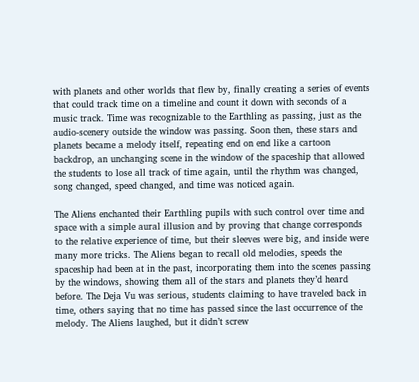with planets and other worlds that flew by, finally creating a series of events that could track time on a timeline and count it down with seconds of a music track. Time was recognizable to the Earthling as passing, just as the audio-scenery outside the window was passing. Soon then, these stars and planets became a melody itself, repeating end on end like a cartoon backdrop, an unchanging scene in the window of the spaceship that allowed the students to lose all track of time again, until the rhythm was changed, song changed, speed changed, and time was noticed again.

The Aliens enchanted their Earthling pupils with such control over time and space with a simple aural illusion and by proving that change corresponds to the relative experience of time, but their sleeves were big, and inside were many more tricks. The Aliens began to recall old melodies, speeds the spaceship had been at in the past, incorporating them into the scenes passing by the windows, showing them all of the stars and planets they’d heard before. The Deja Vu was serious, students claiming to have traveled back in time, others saying that no time has passed since the last occurrence of the melody. The Aliens laughed, but it didn’t screw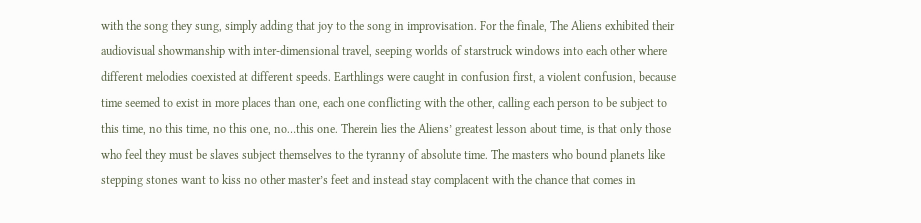with the song they sung, simply adding that joy to the song in improvisation. For the finale, The Aliens exhibited their audiovisual showmanship with inter-dimensional travel, seeping worlds of starstruck windows into each other where different melodies coexisted at different speeds. Earthlings were caught in confusion first, a violent confusion, because time seemed to exist in more places than one, each one conflicting with the other, calling each person to be subject to this time, no this time, no this one, no…this one. Therein lies the Aliens’ greatest lesson about time, is that only those who feel they must be slaves subject themselves to the tyranny of absolute time. The masters who bound planets like stepping stones want to kiss no other master’s feet and instead stay complacent with the chance that comes in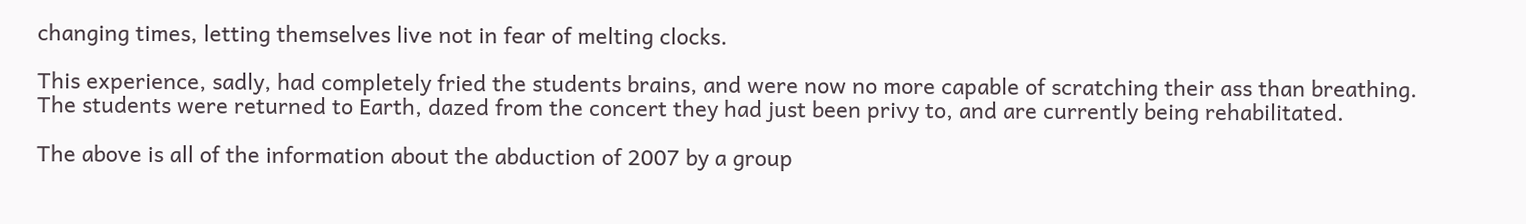changing times, letting themselves live not in fear of melting clocks.

This experience, sadly, had completely fried the students brains, and were now no more capable of scratching their ass than breathing. The students were returned to Earth, dazed from the concert they had just been privy to, and are currently being rehabilitated.

The above is all of the information about the abduction of 2007 by a group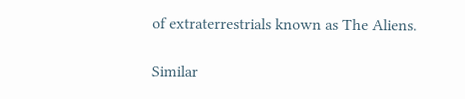of extraterrestrials known as The Aliens.

Similar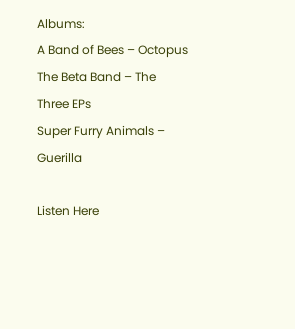Albums:
A Band of Bees – Octopus
The Beta Band – The Three EPs
Super Furry Animals – Guerilla

Listen Here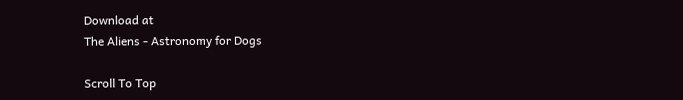Download at
The Aliens - Astronomy for Dogs

Scroll To Top